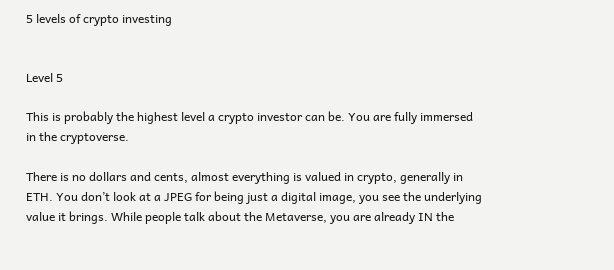5 levels of crypto investing


Level 5

This is probably the highest level a crypto investor can be. You are fully immersed in the cryptoverse.

There is no dollars and cents, almost everything is valued in crypto, generally in ETH. You don’t look at a JPEG for being just a digital image, you see the underlying value it brings. While people talk about the Metaverse, you are already IN the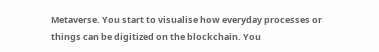Metaverse. You start to visualise how everyday processes or things can be digitized on the blockchain. You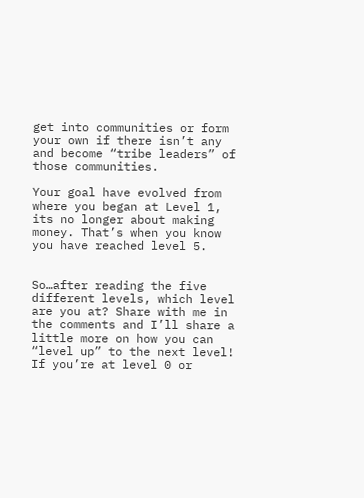get into communities or form your own if there isn’t any and become “tribe leaders” of those communities.

Your goal have evolved from where you began at Level 1, its no longer about making money. That’s when you know you have reached level 5.


So…after reading the five different levels, which level are you at? Share with me in the comments and I’ll share a little more on how you can “level up” to the next level! If you’re at level 0 or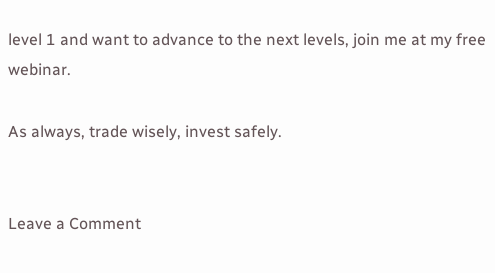level 1 and want to advance to the next levels, join me at my free webinar.

As always, trade wisely, invest safely.


Leave a Comment